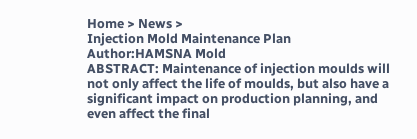Home > News >
Injection Mold Maintenance Plan
Author:HAMSNA Mold
ABSTRACT: Maintenance of injection moulds will not only affect the life of moulds, but also have a significant impact on production planning, and even affect the final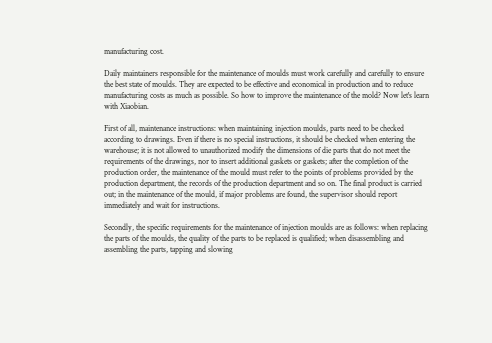manufacturing cost.

Daily maintainers responsible for the maintenance of moulds must work carefully and carefully to ensure the best state of moulds. They are expected to be effective and economical in production and to reduce manufacturing costs as much as possible. So how to improve the maintenance of the mold? Now let's learn with Xiaobian.

First of all, maintenance instructions: when maintaining injection moulds, parts need to be checked according to drawings. Even if there is no special instructions, it should be checked when entering the warehouse; it is not allowed to unauthorized modify the dimensions of die parts that do not meet the requirements of the drawings, nor to insert additional gaskets or gaskets; after the completion of the production order, the maintenance of the mould must refer to the points of problems provided by the production department, the records of the production department and so on. The final product is carried out; in the maintenance of the mould, if major problems are found, the supervisor should report immediately and wait for instructions.

Secondly, the specific requirements for the maintenance of injection moulds are as follows: when replacing the parts of the moulds, the quality of the parts to be replaced is qualified; when disassembling and assembling the parts, tapping and slowing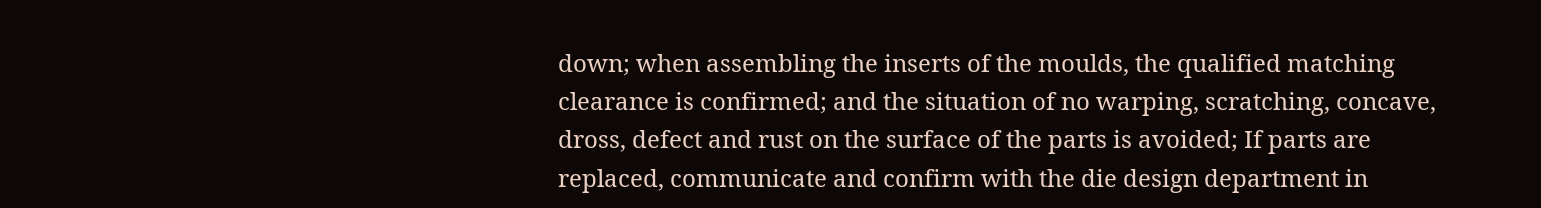down; when assembling the inserts of the moulds, the qualified matching clearance is confirmed; and the situation of no warping, scratching, concave, dross, defect and rust on the surface of the parts is avoided; If parts are replaced, communicate and confirm with the die design department in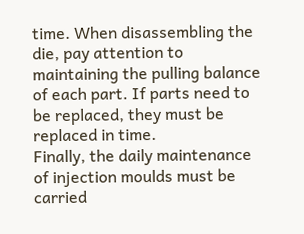time. When disassembling the die, pay attention to maintaining the pulling balance of each part. If parts need to be replaced, they must be replaced in time.
Finally, the daily maintenance of injection moulds must be carried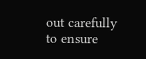out carefully to ensure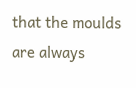that the moulds are always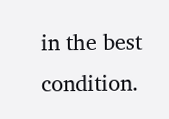in the best condition.